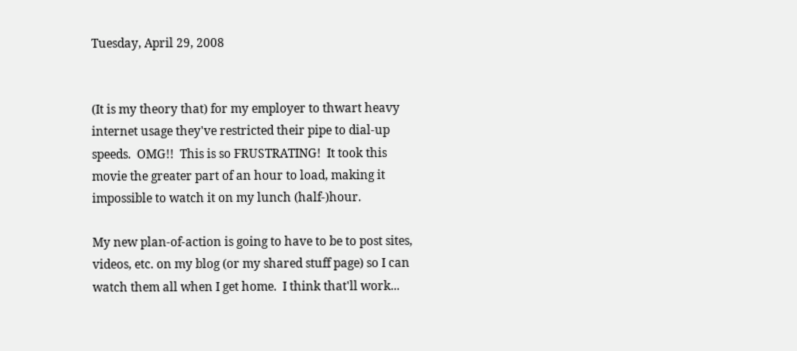Tuesday, April 29, 2008


(It is my theory that) for my employer to thwart heavy internet usage they've restricted their pipe to dial-up speeds.  OMG!!  This is so FRUSTRATING!  It took this movie the greater part of an hour to load, making it impossible to watch it on my lunch (half-)hour.

My new plan-of-action is going to have to be to post sites, videos, etc. on my blog (or my shared stuff page) so I can watch them all when I get home.  I think that'll work...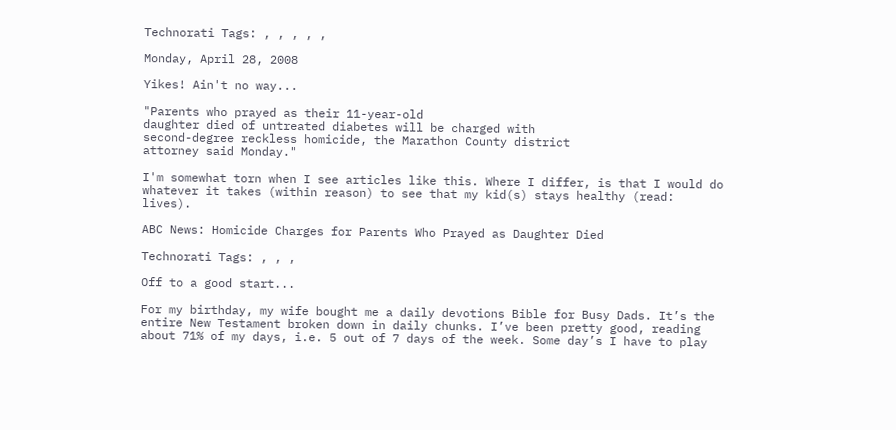Technorati Tags: , , , , ,

Monday, April 28, 2008

Yikes! Ain't no way...

"Parents who prayed as their 11-year-old
daughter died of untreated diabetes will be charged with
second-degree reckless homicide, the Marathon County district
attorney said Monday."

I'm somewhat torn when I see articles like this. Where I differ, is that I would do whatever it takes (within reason) to see that my kid(s) stays healthy (read: lives).

ABC News: Homicide Charges for Parents Who Prayed as Daughter Died

Technorati Tags: , , ,

Off to a good start...

For my birthday, my wife bought me a daily devotions Bible for Busy Dads. It’s the entire New Testament broken down in daily chunks. I’ve been pretty good, reading about 71% of my days, i.e. 5 out of 7 days of the week. Some day’s I have to play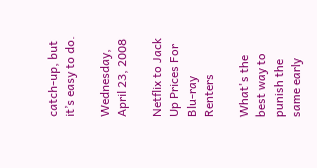catch-up, but it’s easy to do.

Wednesday, April 23, 2008

Netflix to Jack Up Prices For Blu-ray Renters

What's the best way to punish the same early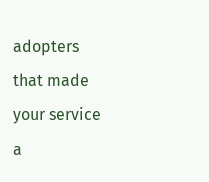adopters that made your service a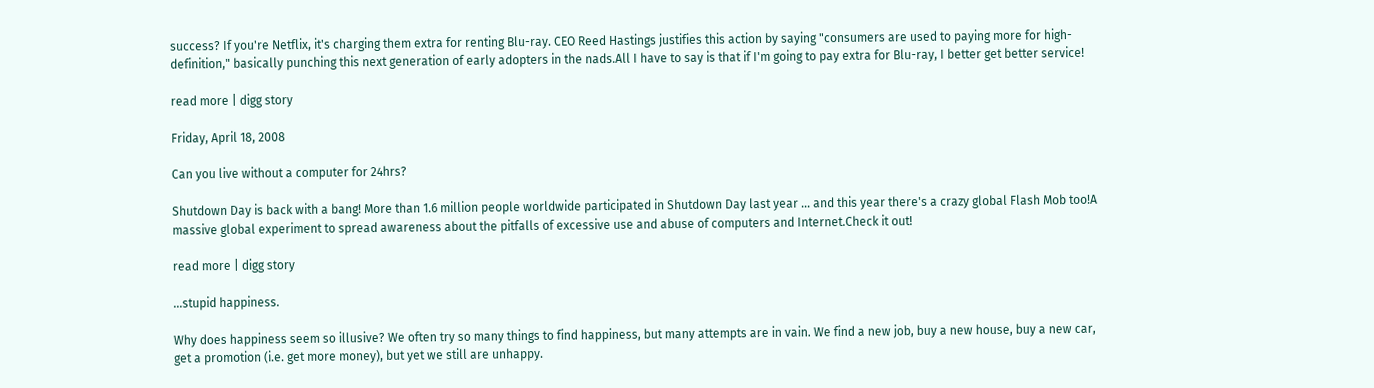success? If you're Netflix, it's charging them extra for renting Blu-ray. CEO Reed Hastings justifies this action by saying "consumers are used to paying more for high-definition," basically punching this next generation of early adopters in the nads.All I have to say is that if I'm going to pay extra for Blu-ray, I better get better service!

read more | digg story

Friday, April 18, 2008

Can you live without a computer for 24hrs?

Shutdown Day is back with a bang! More than 1.6 million people worldwide participated in Shutdown Day last year ... and this year there's a crazy global Flash Mob too!A massive global experiment to spread awareness about the pitfalls of excessive use and abuse of computers and Internet.Check it out!

read more | digg story

...stupid happiness.

Why does happiness seem so illusive? We often try so many things to find happiness, but many attempts are in vain. We find a new job, buy a new house, buy a new car, get a promotion (i.e. get more money), but yet we still are unhappy.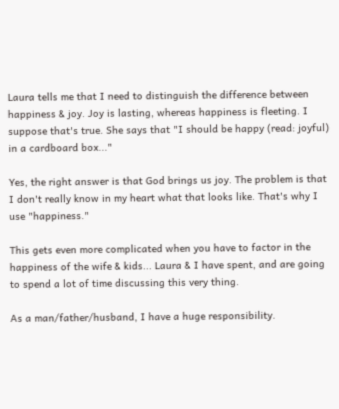Laura tells me that I need to distinguish the difference between
happiness & joy. Joy is lasting, whereas happiness is fleeting. I
suppose that's true. She says that "I should be happy (read: joyful) in a cardboard box..."

Yes, the right answer is that God brings us joy. The problem is that I don't really know in my heart what that looks like. That's why I use "happiness."

This gets even more complicated when you have to factor in the happiness of the wife & kids... Laura & I have spent, and are going to spend a lot of time discussing this very thing.

As a man/father/husband, I have a huge responsibility.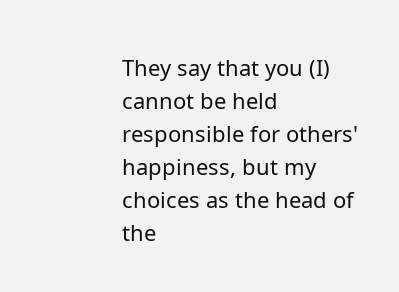They say that you (I) cannot be held responsible for others' happiness, but my choices as the head of the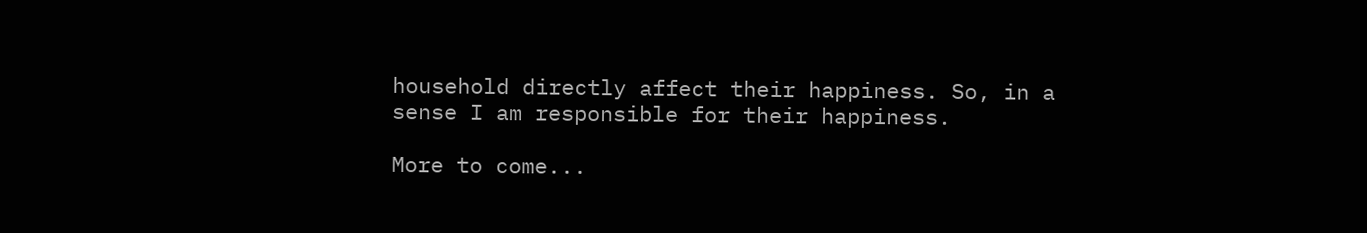household directly affect their happiness. So, in a sense I am responsible for their happiness.

More to come...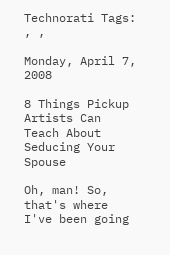Technorati Tags: , ,

Monday, April 7, 2008

8 Things Pickup Artists Can Teach About Seducing Your Spouse

Oh, man! So, that's where I've been going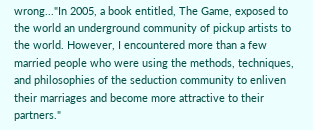wrong..."In 2005, a book entitled, The Game, exposed to the world an underground community of pickup artists to the world. However, I encountered more than a few married people who were using the methods, techniques, and philosophies of the seduction community to enliven their marriages and become more attractive to their partners."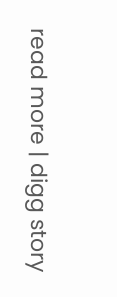read more | digg story